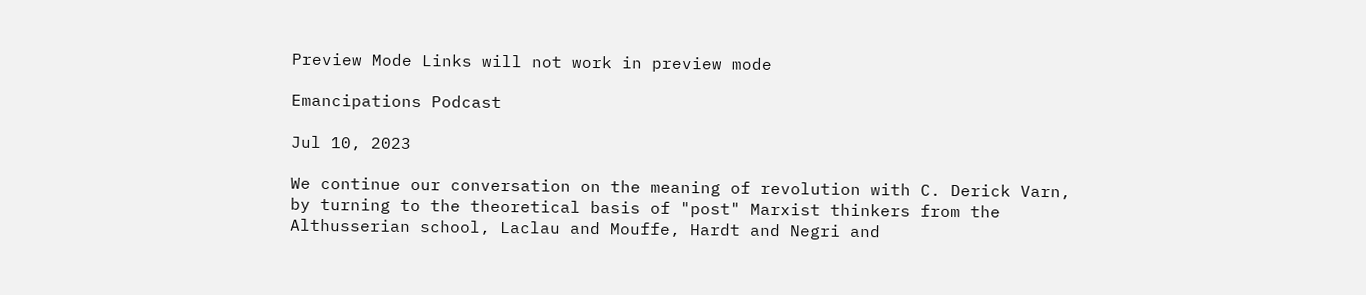Preview Mode Links will not work in preview mode

Emancipations Podcast

Jul 10, 2023

We continue our conversation on the meaning of revolution with C. Derick Varn, by turning to the theoretical basis of "post" Marxist thinkers from the Althusserian school, Laclau and Mouffe, Hardt and Negri and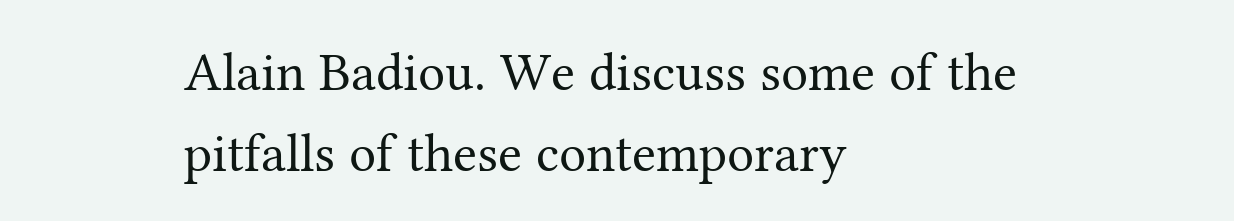Alain Badiou. We discuss some of the pitfalls of these contemporary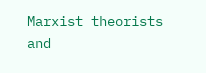Marxist theorists and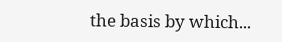the basis by which...